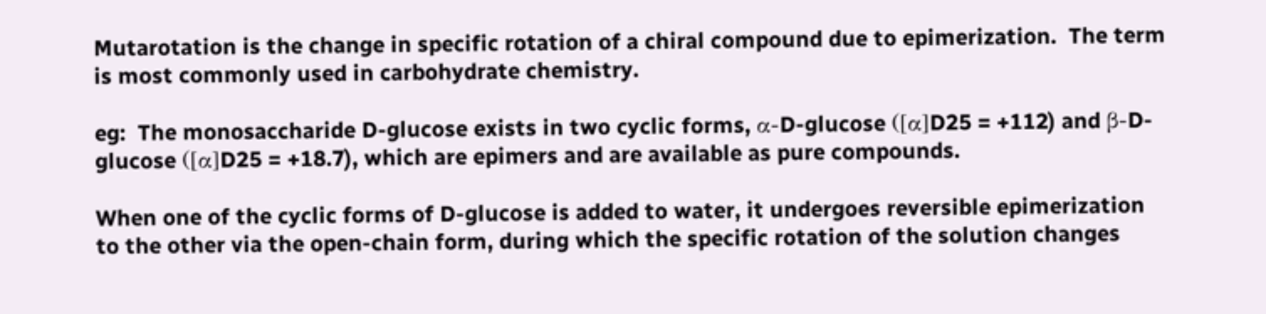Mutarotation is the change in specific rotation of a chiral compound due to epimerization.  The term is most commonly used in carbohydrate chemistry.

eg:  The monosaccharide D-glucose exists in two cyclic forms, α-D-glucose ([α]D25 = +112) and β-D-glucose ([α]D25 = +18.7), which are epimers and are available as pure compounds.

When one of the cyclic forms of D-glucose is added to water, it undergoes reversible epimerization to the other via the open-chain form, during which the specific rotation of the solution changes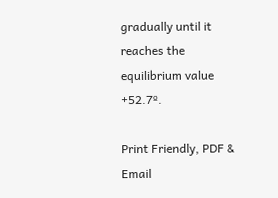gradually until it reaches the equilibrium value +52.7º.

Print Friendly, PDF & Email